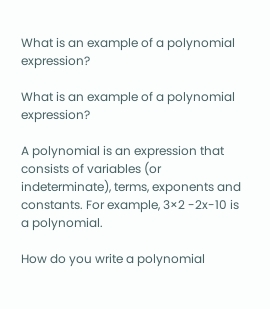What is an example of a polynomial expression?

What is an example of a polynomial expression?

A polynomial is an expression that consists of variables (or indeterminate), terms, exponents and constants. For example, 3×2 -2x-10 is a polynomial.

How do you write a polynomial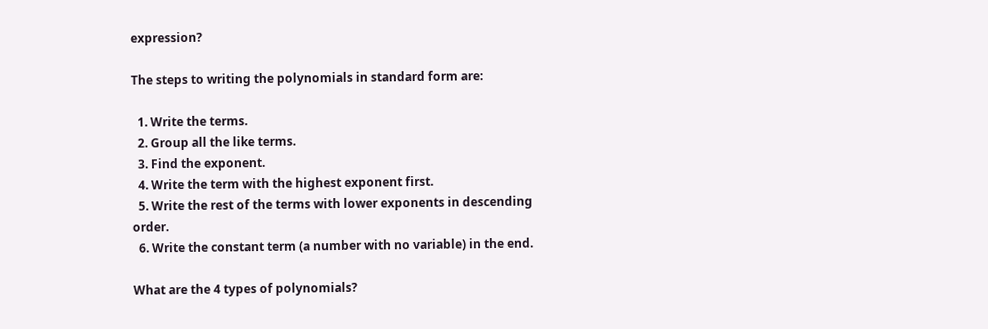expression?

The steps to writing the polynomials in standard form are:

  1. Write the terms.
  2. Group all the like terms.
  3. Find the exponent.
  4. Write the term with the highest exponent first.
  5. Write the rest of the terms with lower exponents in descending order.
  6. Write the constant term (a number with no variable) in the end.

What are the 4 types of polynomials?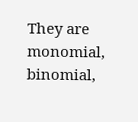They are monomial, binomial,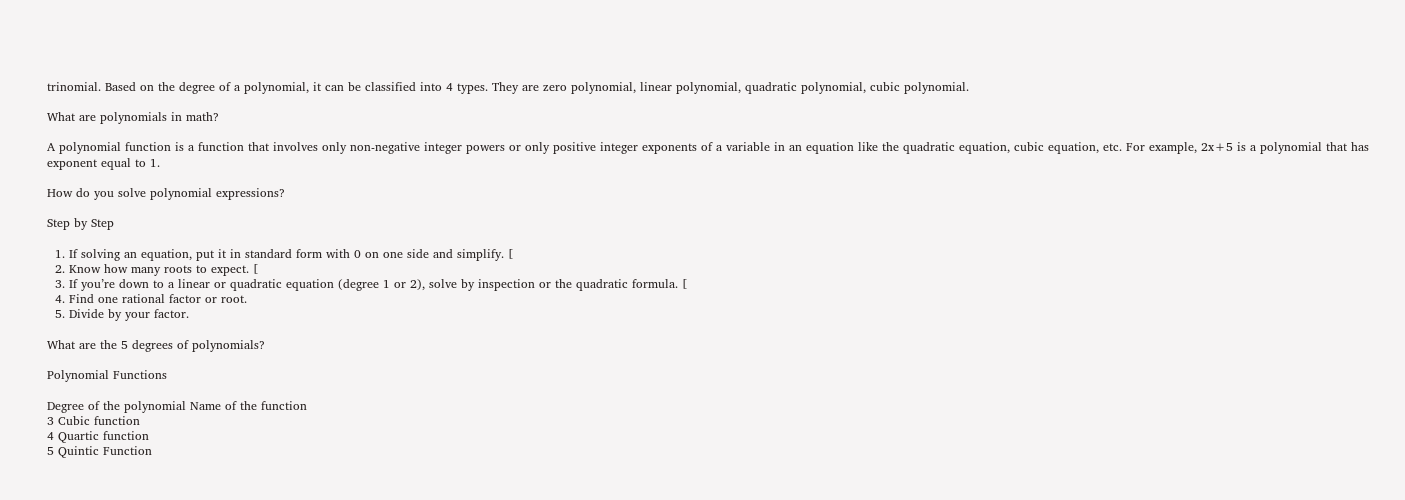trinomial. Based on the degree of a polynomial, it can be classified into 4 types. They are zero polynomial, linear polynomial, quadratic polynomial, cubic polynomial.

What are polynomials in math?

A polynomial function is a function that involves only non-negative integer powers or only positive integer exponents of a variable in an equation like the quadratic equation, cubic equation, etc. For example, 2x+5 is a polynomial that has exponent equal to 1.

How do you solve polynomial expressions?

Step by Step

  1. If solving an equation, put it in standard form with 0 on one side and simplify. [
  2. Know how many roots to expect. [
  3. If you’re down to a linear or quadratic equation (degree 1 or 2), solve by inspection or the quadratic formula. [
  4. Find one rational factor or root.
  5. Divide by your factor.

What are the 5 degrees of polynomials?

Polynomial Functions

Degree of the polynomial Name of the function
3 Cubic function
4 Quartic function
5 Quintic Function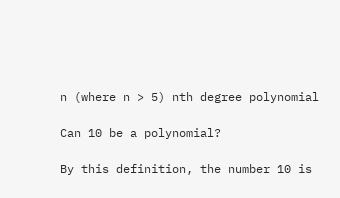n (where n > 5) nth degree polynomial

Can 10 be a polynomial?

By this definition, the number 10 is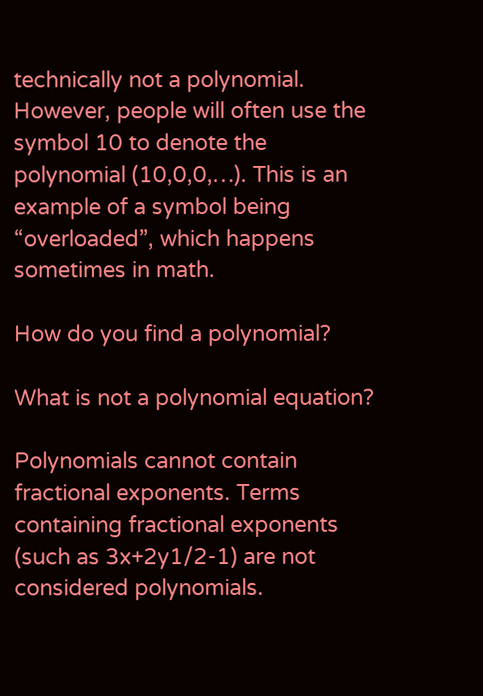technically not a polynomial. However, people will often use the symbol 10 to denote the polynomial (10,0,0,…). This is an example of a symbol being “overloaded”, which happens sometimes in math.

How do you find a polynomial?

What is not a polynomial equation?

Polynomials cannot contain fractional exponents. Terms containing fractional exponents (such as 3x+2y1/2-1) are not considered polynomials.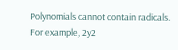Polynomials cannot contain radicals. For example, 2y2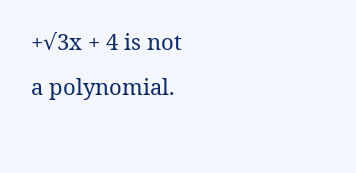+√3x + 4 is not a polynomial.